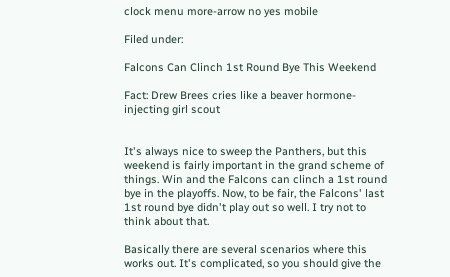clock menu more-arrow no yes mobile

Filed under:

Falcons Can Clinch 1st Round Bye This Weekend

Fact: Drew Brees cries like a beaver hormone-injecting girl scout


It's always nice to sweep the Panthers, but this weekend is fairly important in the grand scheme of things. Win and the Falcons can clinch a 1st round bye in the playoffs. Now, to be fair, the Falcons' last 1st round bye didn't play out so well. I try not to think about that.

Basically there are several scenarios where this works out. It's complicated, so you should give the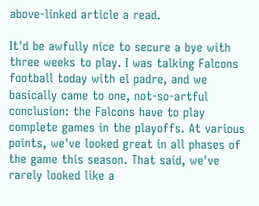above-linked article a read.

It'd be awfully nice to secure a bye with three weeks to play. I was talking Falcons football today with el padre, and we basically came to one, not-so-artful conclusion: the Falcons have to play complete games in the playoffs. At various points, we've looked great in all phases of the game this season. That said, we've rarely looked like a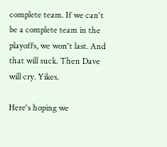complete team. If we can't be a complete team in the playoffs, we won't last. And that will suck. Then Dave will cry. Yikes.

Here's hoping we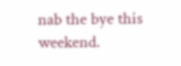nab the bye this weekend.